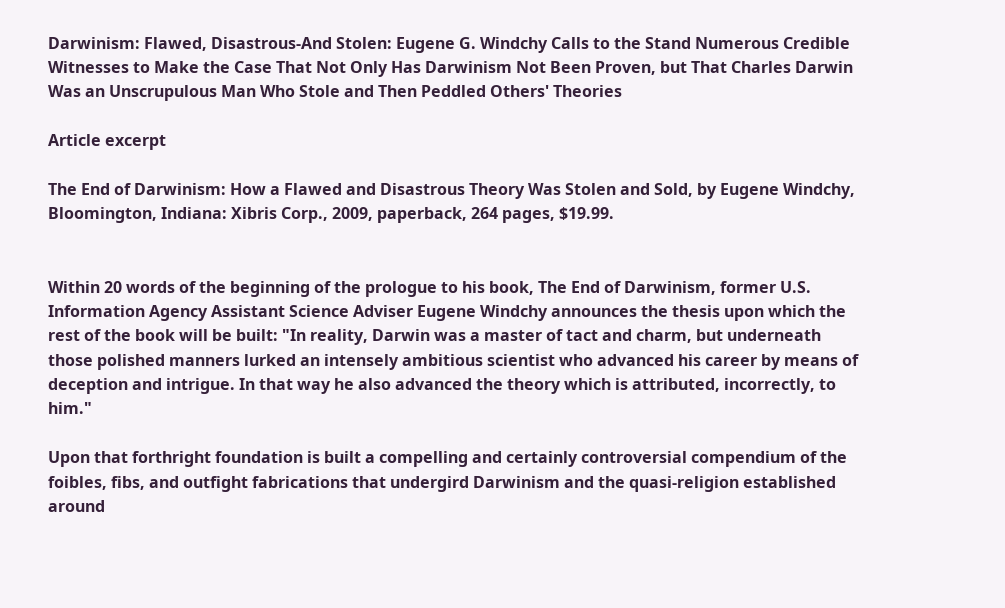Darwinism: Flawed, Disastrous-And Stolen: Eugene G. Windchy Calls to the Stand Numerous Credible Witnesses to Make the Case That Not Only Has Darwinism Not Been Proven, but That Charles Darwin Was an Unscrupulous Man Who Stole and Then Peddled Others' Theories

Article excerpt

The End of Darwinism: How a Flawed and Disastrous Theory Was Stolen and Sold, by Eugene Windchy, Bloomington, Indiana: Xibris Corp., 2009, paperback, 264 pages, $19.99.


Within 20 words of the beginning of the prologue to his book, The End of Darwinism, former U.S. Information Agency Assistant Science Adviser Eugene Windchy announces the thesis upon which the rest of the book will be built: "In reality, Darwin was a master of tact and charm, but underneath those polished manners lurked an intensely ambitious scientist who advanced his career by means of deception and intrigue. In that way he also advanced the theory which is attributed, incorrectly, to him."

Upon that forthright foundation is built a compelling and certainly controversial compendium of the foibles, fibs, and outfight fabrications that undergird Darwinism and the quasi-religion established around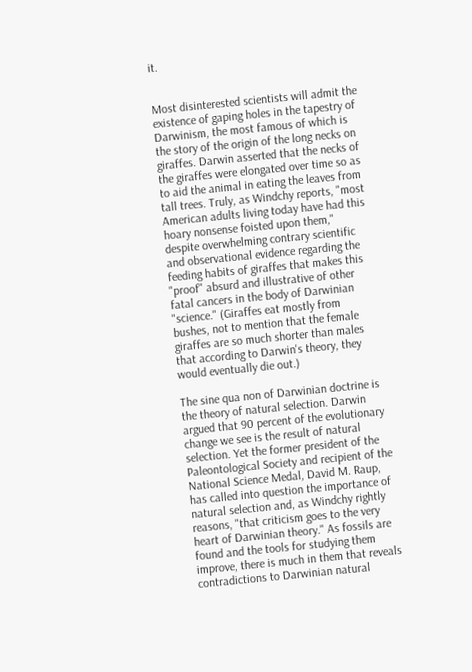it.


Most disinterested scientists will admit the existence of gaping holes in the tapestry of Darwinism, the most famous of which is the story of the origin of the long necks on giraffes. Darwin asserted that the necks of the giraffes were elongated over time so as to aid the animal in eating the leaves from tall trees. Truly, as Windchy reports, "most American adults living today have had this hoary nonsense foisted upon them," despite overwhelming contrary scientific and observational evidence regarding the feeding habits of giraffes that makes this "proof" absurd and illustrative of other fatal cancers in the body of Darwinian "science." (Giraffes eat mostly from bushes, not to mention that the female giraffes are so much shorter than males that according to Darwin's theory, they would eventually die out.)

The sine qua non of Darwinian doctrine is the theory of natural selection. Darwin argued that 90 percent of the evolutionary change we see is the result of natural selection. Yet the former president of the Paleontological Society and recipient of the National Science Medal, David M. Raup, has called into question the importance of natural selection and, as Windchy rightly reasons, "that criticism goes to the very heart of Darwinian theory." As fossils are found and the tools for studying them improve, there is much in them that reveals contradictions to Darwinian natural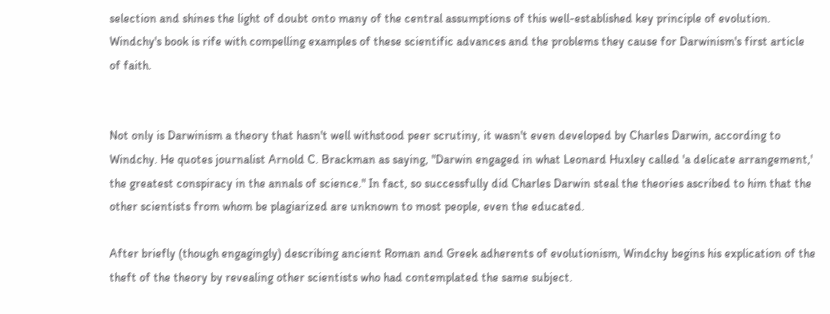selection and shines the light of doubt onto many of the central assumptions of this well-established key principle of evolution. Windchy's book is rife with compelling examples of these scientific advances and the problems they cause for Darwinism's first article of faith.


Not only is Darwinism a theory that hasn't well withstood peer scrutiny, it wasn't even developed by Charles Darwin, according to Windchy. He quotes journalist Arnold C. Brackman as saying, "Darwin engaged in what Leonard Huxley called 'a delicate arrangement,' the greatest conspiracy in the annals of science." In fact, so successfully did Charles Darwin steal the theories ascribed to him that the other scientists from whom be plagiarized are unknown to most people, even the educated.

After briefly (though engagingly) describing ancient Roman and Greek adherents of evolutionism, Windchy begins his explication of the theft of the theory by revealing other scientists who had contemplated the same subject.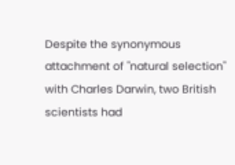Despite the synonymous attachment of "natural selection" with Charles Darwin, two British scientists had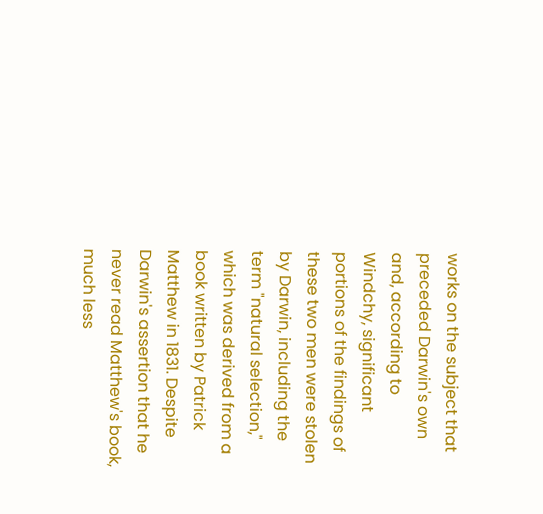works on the subject that preceded Darwin's own and, according to Windchy, significant portions of the findings of these two men were stolen by Darwin, including the term "natural selection," which was derived from a book written by Patrick Matthew in 1831. Despite Darwin's assertion that he never read Matthew's book, much less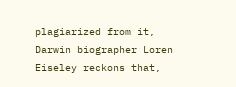plagiarized from it, Darwin biographer Loren Eiseley reckons that,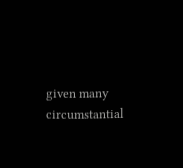given many circumstantial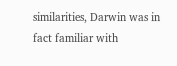similarities, Darwin was in fact familiar with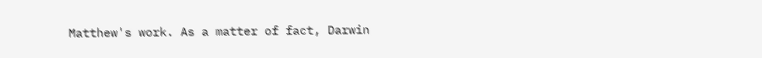Matthew's work. As a matter of fact, Darwin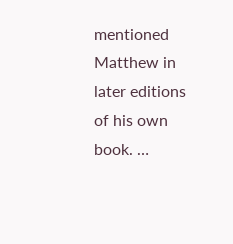mentioned Matthew in later editions of his own book. …